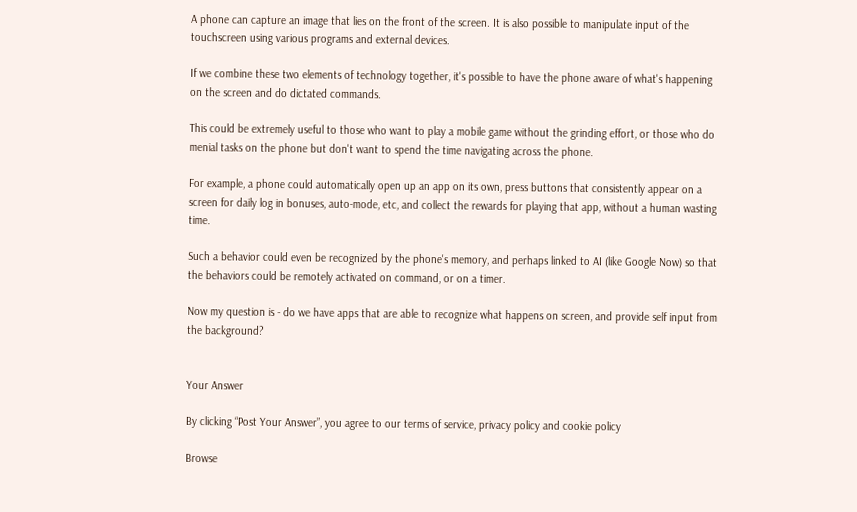A phone can capture an image that lies on the front of the screen. It is also possible to manipulate input of the touchscreen using various programs and external devices.

If we combine these two elements of technology together, it's possible to have the phone aware of what's happening on the screen and do dictated commands.

This could be extremely useful to those who want to play a mobile game without the grinding effort, or those who do menial tasks on the phone but don't want to spend the time navigating across the phone.

For example, a phone could automatically open up an app on its own, press buttons that consistently appear on a screen for daily log in bonuses, auto-mode, etc, and collect the rewards for playing that app, without a human wasting time.

Such a behavior could even be recognized by the phone's memory, and perhaps linked to AI (like Google Now) so that the behaviors could be remotely activated on command, or on a timer.

Now my question is - do we have apps that are able to recognize what happens on screen, and provide self input from the background?


Your Answer

By clicking “Post Your Answer”, you agree to our terms of service, privacy policy and cookie policy

Browse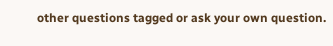other questions tagged or ask your own question.